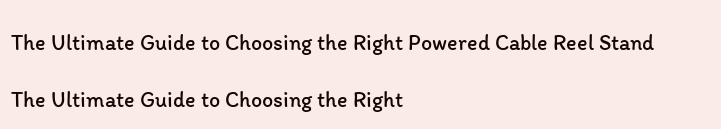The Ultimate Guide to Choosing the Right Powered Cable Reel Stand

The Ultimate Guide to Choosing the Right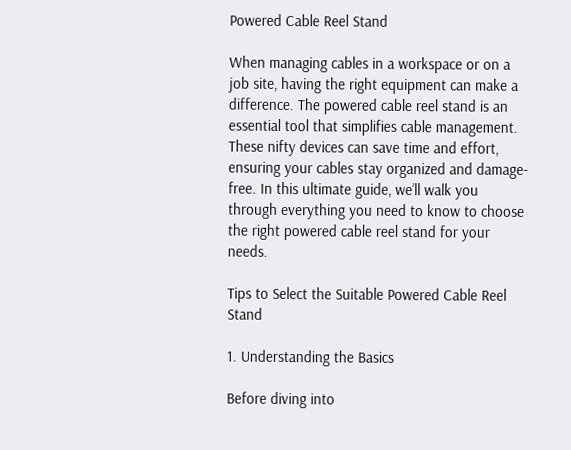Powered Cable Reel Stand

When managing cables in a workspace or on a job site, having the right equipment can make a difference. The powered cable reel stand is an essential tool that simplifies cable management. These nifty devices can save time and effort, ensuring your cables stay organized and damage-free. In this ultimate guide, we’ll walk you through everything you need to know to choose the right powered cable reel stand for your needs.

Tips to Select the Suitable Powered Cable Reel Stand

1. Understanding the Basics

Before diving into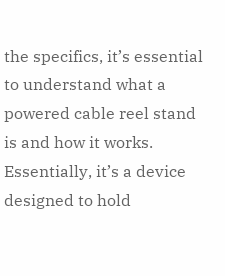the specifics, it’s essential to understand what a powered cable reel stand is and how it works. Essentially, it’s a device designed to hold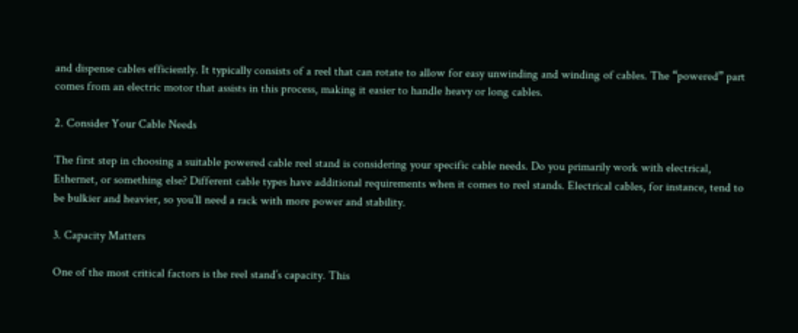and dispense cables efficiently. It typically consists of a reel that can rotate to allow for easy unwinding and winding of cables. The “powered” part comes from an electric motor that assists in this process, making it easier to handle heavy or long cables.

2. Consider Your Cable Needs

The first step in choosing a suitable powered cable reel stand is considering your specific cable needs. Do you primarily work with electrical, Ethernet, or something else? Different cable types have additional requirements when it comes to reel stands. Electrical cables, for instance, tend to be bulkier and heavier, so you’ll need a rack with more power and stability.

3. Capacity Matters

One of the most critical factors is the reel stand’s capacity. This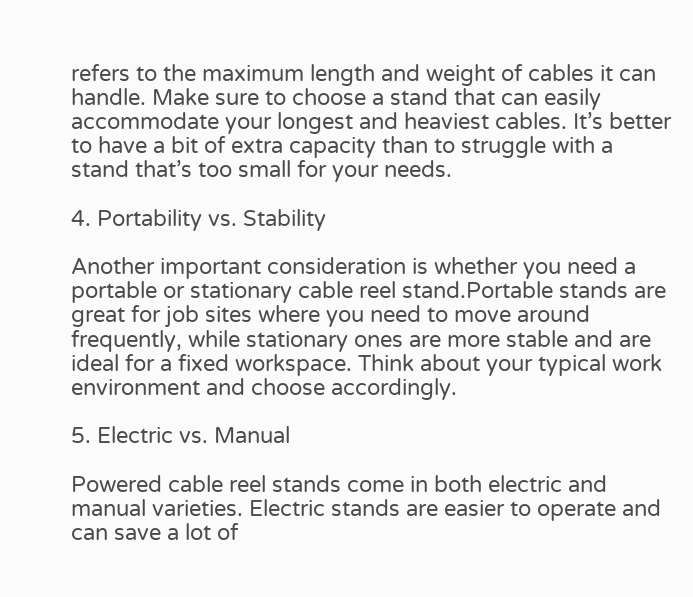refers to the maximum length and weight of cables it can handle. Make sure to choose a stand that can easily accommodate your longest and heaviest cables. It’s better to have a bit of extra capacity than to struggle with a stand that’s too small for your needs.

4. Portability vs. Stability

Another important consideration is whether you need a portable or stationary cable reel stand.Portable stands are great for job sites where you need to move around frequently, while stationary ones are more stable and are ideal for a fixed workspace. Think about your typical work environment and choose accordingly.

5. Electric vs. Manual

Powered cable reel stands come in both electric and manual varieties. Electric stands are easier to operate and can save a lot of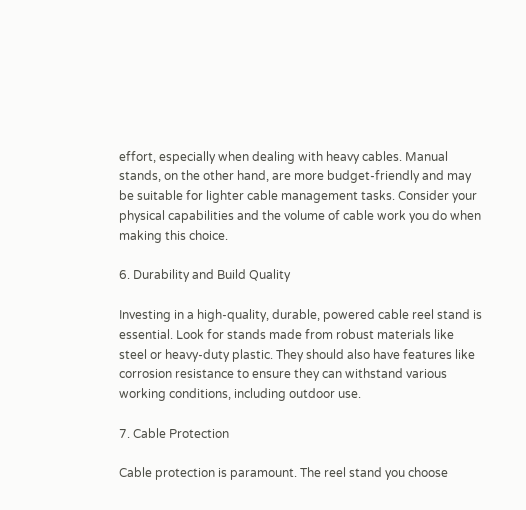effort, especially when dealing with heavy cables. Manual stands, on the other hand, are more budget-friendly and may be suitable for lighter cable management tasks. Consider your physical capabilities and the volume of cable work you do when making this choice.

6. Durability and Build Quality

Investing in a high-quality, durable, powered cable reel stand is essential. Look for stands made from robust materials like steel or heavy-duty plastic. They should also have features like corrosion resistance to ensure they can withstand various working conditions, including outdoor use.

7. Cable Protection

Cable protection is paramount. The reel stand you choose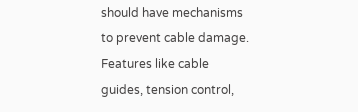should have mechanisms to prevent cable damage. Features like cable guides, tension control,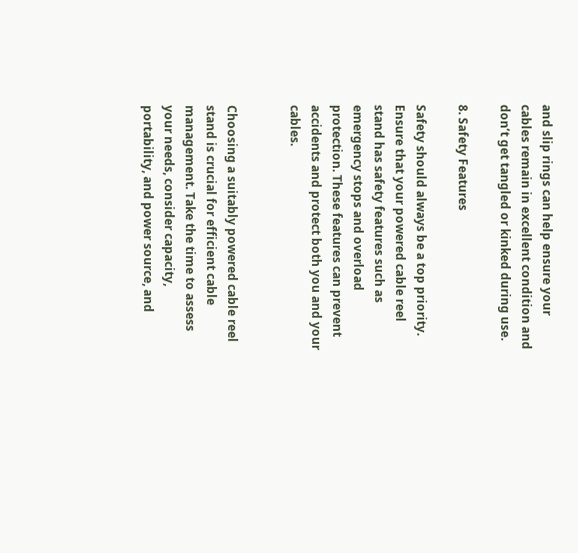and slip rings can help ensure your cables remain in excellent condition and don’t get tangled or kinked during use.

8. Safety Features

Safety should always be a top priority. Ensure that your powered cable reel stand has safety features such as emergency stops and overload protection. These features can prevent accidents and protect both you and your cables.


Choosing a suitably powered cable reel stand is crucial for efficient cable management. Take the time to assess your needs, consider capacity, portability, and power source, and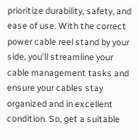prioritize durability, safety, and ease of use. With the correct power cable reel stand by your side, you’ll streamline your cable management tasks and ensure your cables stay organized and in excellent condition. So, get a suitable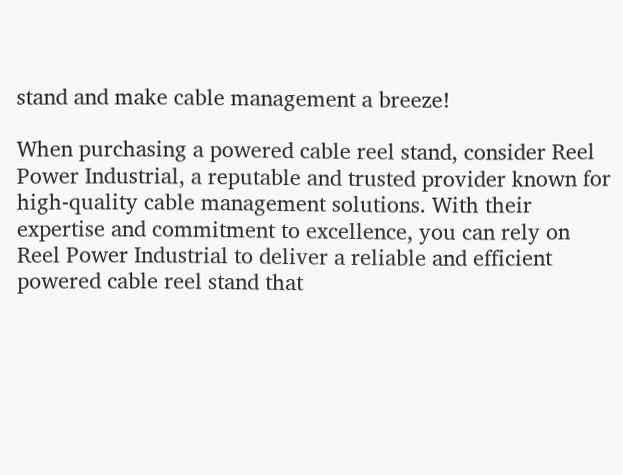stand and make cable management a breeze!

When purchasing a powered cable reel stand, consider Reel Power Industrial, a reputable and trusted provider known for high-quality cable management solutions. With their expertise and commitment to excellence, you can rely on Reel Power Industrial to deliver a reliable and efficient powered cable reel stand that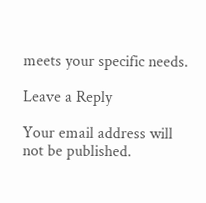meets your specific needs.

Leave a Reply

Your email address will not be published.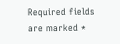Required fields are marked *